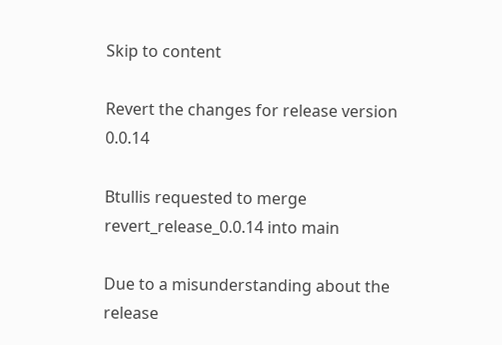Skip to content

Revert the changes for release version 0.0.14

Btullis requested to merge revert_release_0.0.14 into main

Due to a misunderstanding about the release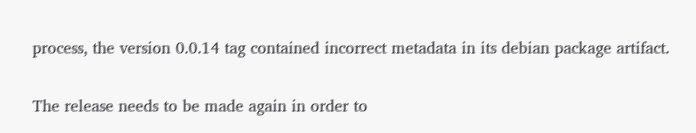process, the version 0.0.14 tag contained incorrect metadata in its debian package artifact.

The release needs to be made again in order to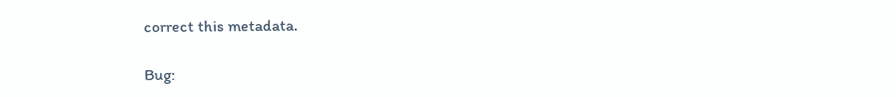correct this metadata.

Bug: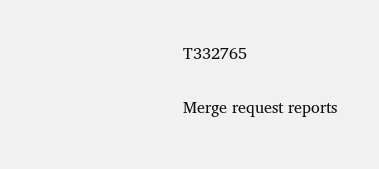T332765

Merge request reports